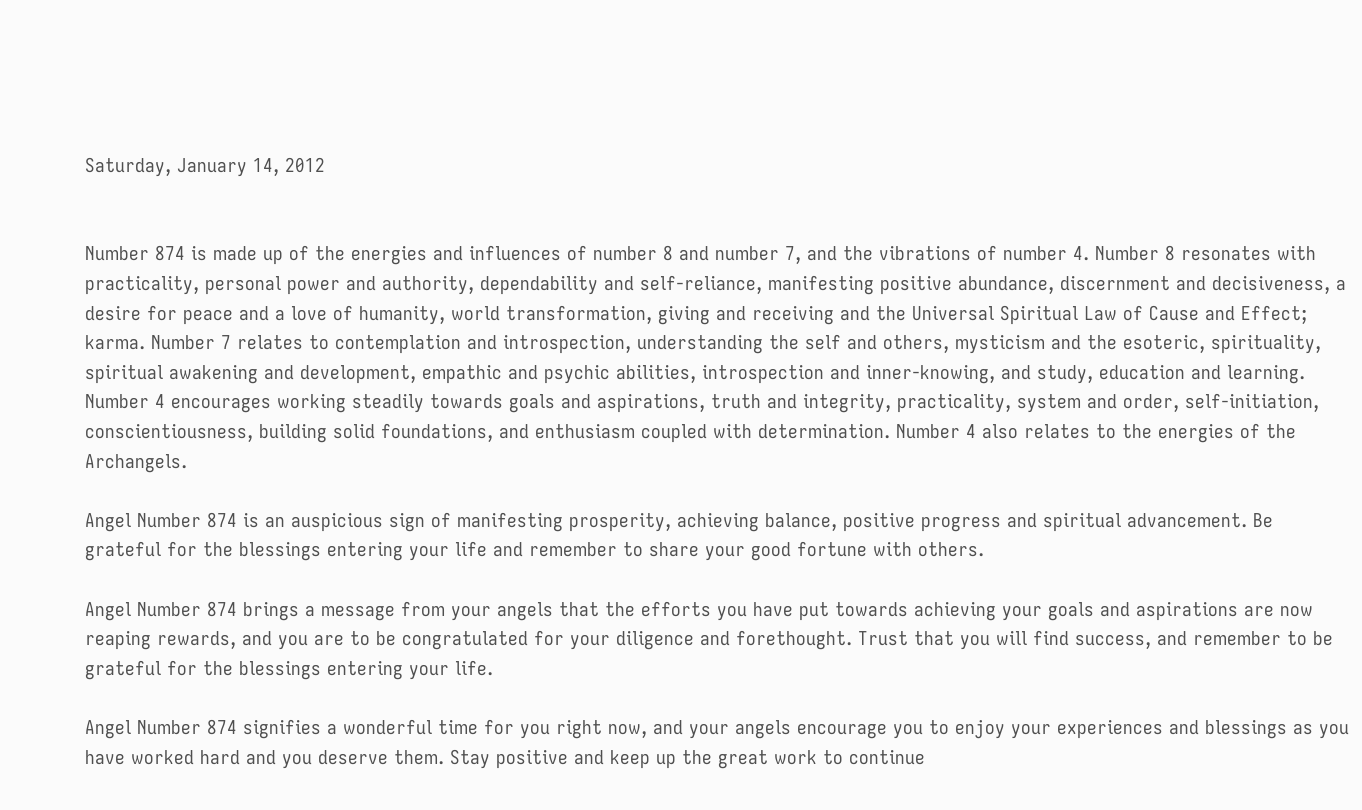Saturday, January 14, 2012


Number 874 is made up of the energies and influences of number 8 and number 7, and the vibrations of number 4. Number 8 resonates with practicality, personal power and authority, dependability and self-reliance, manifesting positive abundance, discernment and decisiveness, a desire for peace and a love of humanity, world transformation, giving and receiving and the Universal Spiritual Law of Cause and Effect; karma. Number 7 relates to contemplation and introspection, understanding the self and others, mysticism and the esoteric, spirituality, spiritual awakening and development, empathic and psychic abilities, introspection and inner-knowing, and study, education and learning. Number 4 encourages working steadily towards goals and aspirations, truth and integrity, practicality, system and order, self-initiation, conscientiousness, building solid foundations, and enthusiasm coupled with determination. Number 4 also relates to the energies of the Archangels.

Angel Number 874 is an auspicious sign of manifesting prosperity, achieving balance, positive progress and spiritual advancement. Be grateful for the blessings entering your life and remember to share your good fortune with others.

Angel Number 874 brings a message from your angels that the efforts you have put towards achieving your goals and aspirations are now reaping rewards, and you are to be congratulated for your diligence and forethought. Trust that you will find success, and remember to be grateful for the blessings entering your life.

Angel Number 874 signifies a wonderful time for you right now, and your angels encourage you to enjoy your experiences and blessings as you have worked hard and you deserve them. Stay positive and keep up the great work to continue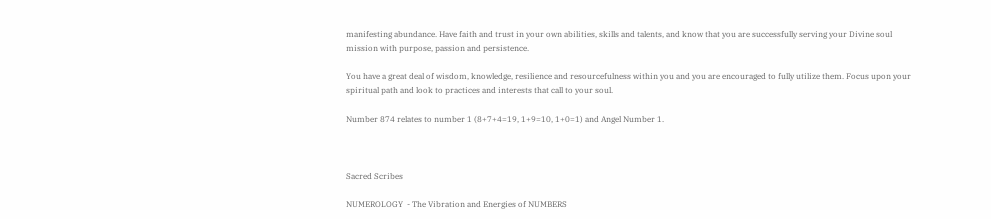manifesting abundance. Have faith and trust in your own abilities, skills and talents, and know that you are successfully serving your Divine soul mission with purpose, passion and persistence.

You have a great deal of wisdom, knowledge, resilience and resourcefulness within you and you are encouraged to fully utilize them. Focus upon your spiritual path and look to practices and interests that call to your soul.

Number 874 relates to number 1 (8+7+4=19, 1+9=10, 1+0=1) and Angel Number 1.



Sacred Scribes

NUMEROLOGY  - The Vibration and Energies of NUMBERS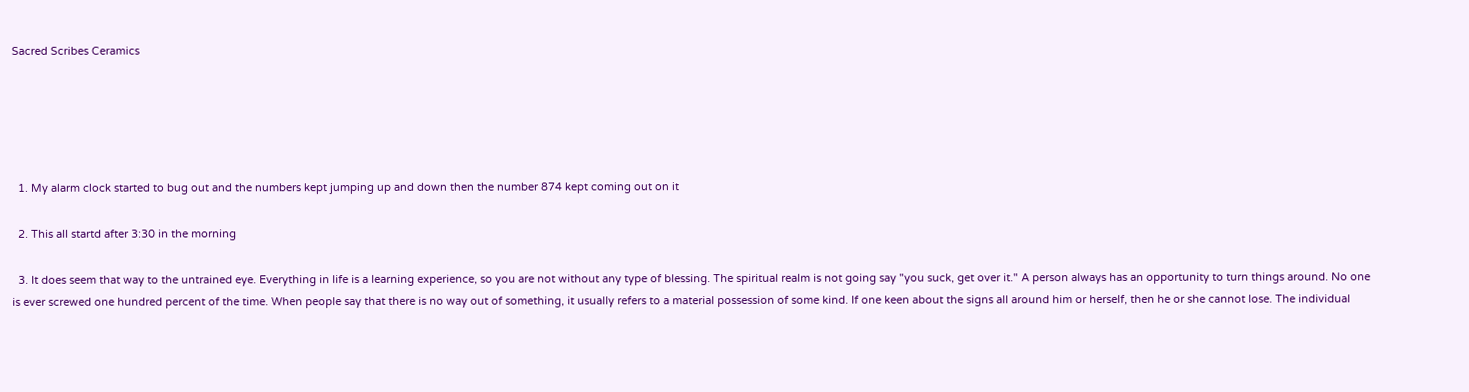Sacred Scribes Ceramics





  1. My alarm clock started to bug out and the numbers kept jumping up and down then the number 874 kept coming out on it

  2. This all startd after 3:30 in the morning

  3. It does seem that way to the untrained eye. Everything in life is a learning experience, so you are not without any type of blessing. The spiritual realm is not going say "you suck, get over it." A person always has an opportunity to turn things around. No one is ever screwed one hundred percent of the time. When people say that there is no way out of something, it usually refers to a material possession of some kind. If one keen about the signs all around him or herself, then he or she cannot lose. The individual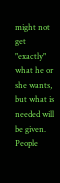might not get "exactly" what he or she wants, but what is needed will be given. People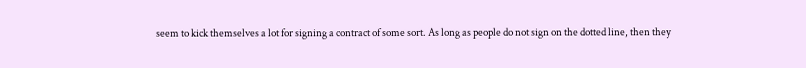seem to kick themselves a lot for signing a contract of some sort. As long as people do not sign on the dotted line, then they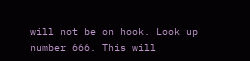will not be on hook. Look up number 666. This will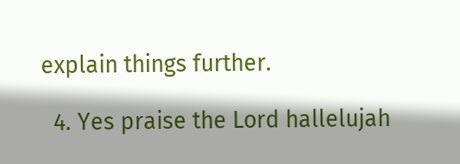explain things further.

  4. Yes praise the Lord hallelujah